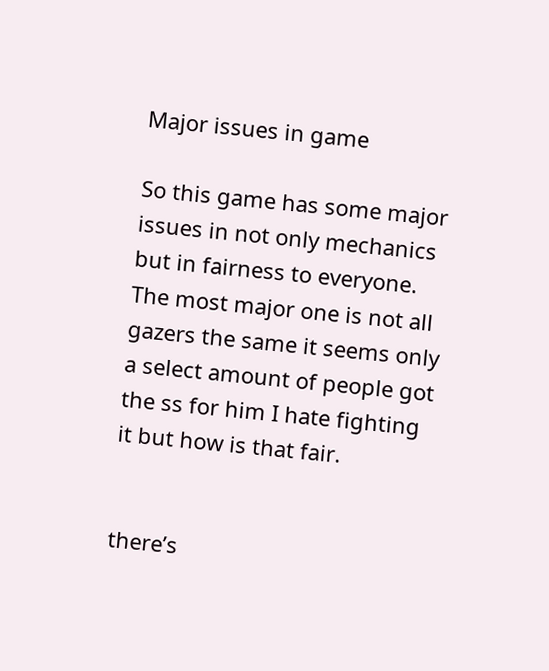Major issues in game

So this game has some major issues in not only mechanics but in fairness to everyone. The most major one is not all gazers the same it seems only a select amount of people got the ss for him I hate fighting it but how is that fair.


there’s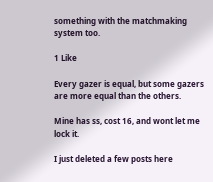something with the matchmaking system too.

1 Like

Every gazer is equal, but some gazers are more equal than the others.

Mine has ss, cost 16, and wont let me lock it.

I just deleted a few posts here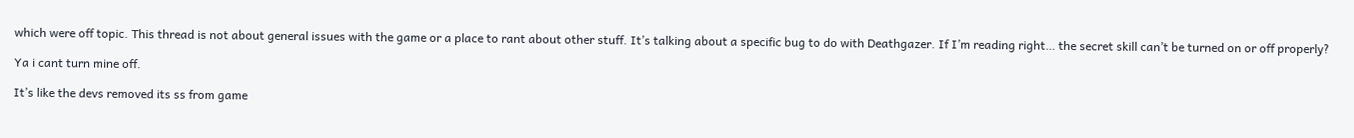which were off topic. This thread is not about general issues with the game or a place to rant about other stuff. It’s talking about a specific bug to do with Deathgazer. If I’m reading right… the secret skill can’t be turned on or off properly?

Ya i cant turn mine off.

It’s like the devs removed its ss from game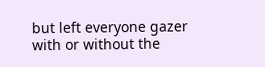but left everyone gazer with or without the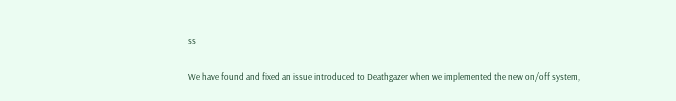ss

We have found and fixed an issue introduced to Deathgazer when we implemented the new on/off system,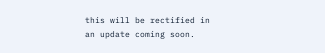this will be rectified in an update coming soon.